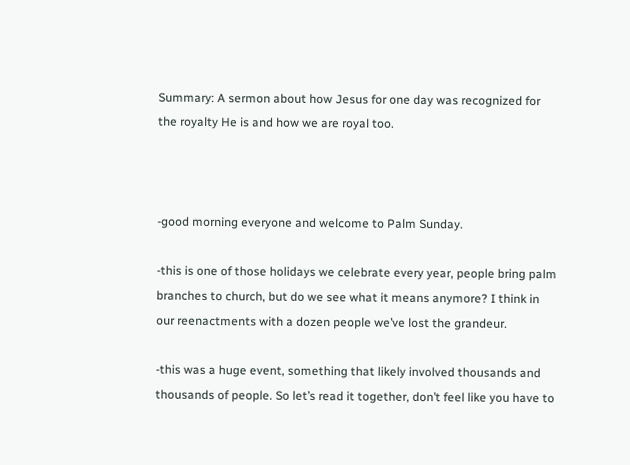Summary: A sermon about how Jesus for one day was recognized for the royalty He is and how we are royal too.



-good morning everyone and welcome to Palm Sunday.

-this is one of those holidays we celebrate every year, people bring palm branches to church, but do we see what it means anymore? I think in our reenactments with a dozen people we’ve lost the grandeur.

-this was a huge event, something that likely involved thousands and thousands of people. So let’s read it together, don’t feel like you have to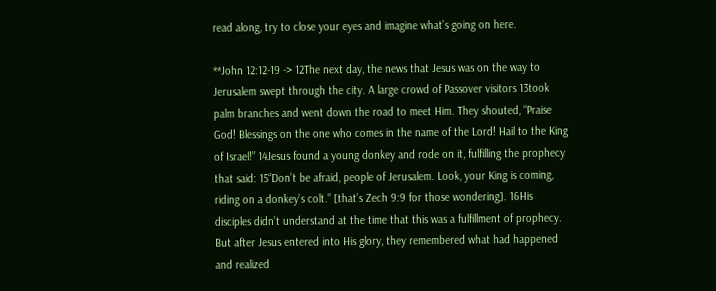read along, try to close your eyes and imagine what’s going on here.

**John 12:12-19 -> 12The next day, the news that Jesus was on the way to Jerusalem swept through the city. A large crowd of Passover visitors 13took palm branches and went down the road to meet Him. They shouted, “Praise God! Blessings on the one who comes in the name of the Lord! Hail to the King of Israel!” 14Jesus found a young donkey and rode on it, fulfilling the prophecy that said: 15“Don’t be afraid, people of Jerusalem. Look, your King is coming, riding on a donkey’s colt.” [that’s Zech 9:9 for those wondering]. 16His disciples didn’t understand at the time that this was a fulfillment of prophecy. But after Jesus entered into His glory, they remembered what had happened and realized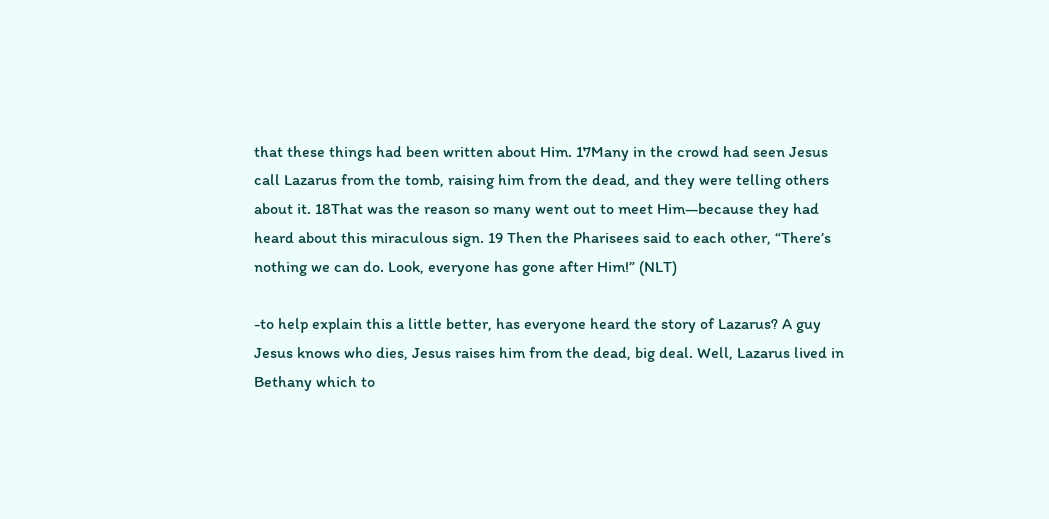that these things had been written about Him. 17Many in the crowd had seen Jesus call Lazarus from the tomb, raising him from the dead, and they were telling others about it. 18That was the reason so many went out to meet Him—because they had heard about this miraculous sign. 19 Then the Pharisees said to each other, “There’s nothing we can do. Look, everyone has gone after Him!” (NLT)

-to help explain this a little better, has everyone heard the story of Lazarus? A guy Jesus knows who dies, Jesus raises him from the dead, big deal. Well, Lazarus lived in Bethany which to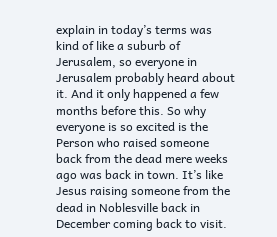explain in today’s terms was kind of like a suburb of Jerusalem, so everyone in Jerusalem probably heard about it. And it only happened a few months before this. So why everyone is so excited is the Person who raised someone back from the dead mere weeks ago was back in town. It’s like Jesus raising someone from the dead in Noblesville back in December coming back to visit.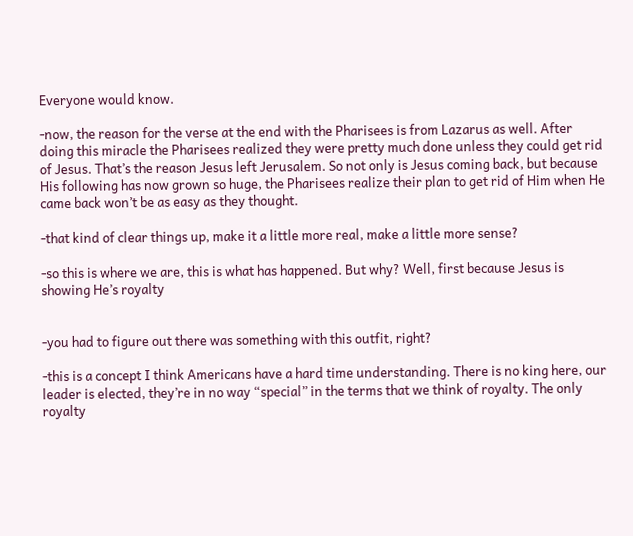Everyone would know.

-now, the reason for the verse at the end with the Pharisees is from Lazarus as well. After doing this miracle the Pharisees realized they were pretty much done unless they could get rid of Jesus. That’s the reason Jesus left Jerusalem. So not only is Jesus coming back, but because His following has now grown so huge, the Pharisees realize their plan to get rid of Him when He came back won’t be as easy as they thought.

-that kind of clear things up, make it a little more real, make a little more sense?

-so this is where we are, this is what has happened. But why? Well, first because Jesus is showing He’s royalty


-you had to figure out there was something with this outfit, right?

-this is a concept I think Americans have a hard time understanding. There is no king here, our leader is elected, they’re in no way “special” in the terms that we think of royalty. The only royalty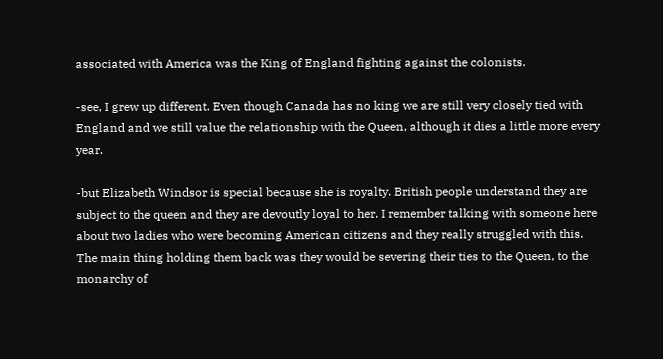associated with America was the King of England fighting against the colonists.

-see, I grew up different. Even though Canada has no king we are still very closely tied with England and we still value the relationship with the Queen, although it dies a little more every year.

-but Elizabeth Windsor is special because she is royalty. British people understand they are subject to the queen and they are devoutly loyal to her. I remember talking with someone here about two ladies who were becoming American citizens and they really struggled with this. The main thing holding them back was they would be severing their ties to the Queen, to the monarchy of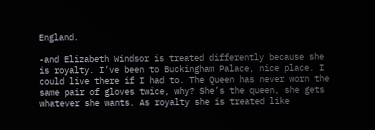England.

-and Elizabeth Windsor is treated differently because she is royalty. I’ve been to Buckingham Palace, nice place. I could live there if I had to. The Queen has never worn the same pair of gloves twice, why? She’s the queen, she gets whatever she wants. As royalty she is treated like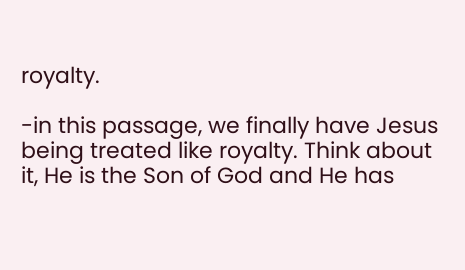royalty.

-in this passage, we finally have Jesus being treated like royalty. Think about it, He is the Son of God and He has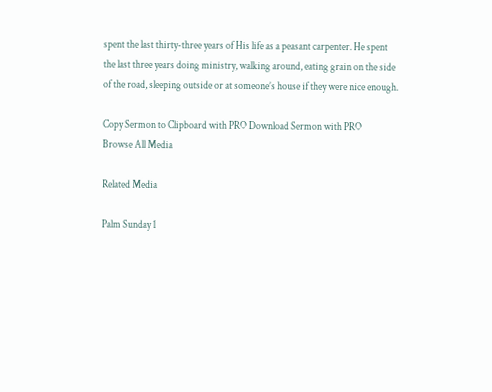spent the last thirty-three years of His life as a peasant carpenter. He spent the last three years doing ministry, walking around, eating grain on the side of the road, sleeping outside or at someone’s house if they were nice enough.

Copy Sermon to Clipboard with PRO Download Sermon with PRO
Browse All Media

Related Media

Palm Sunday 1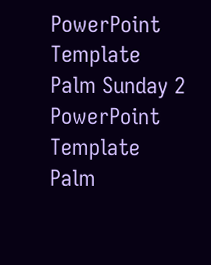PowerPoint Template
Palm Sunday 2
PowerPoint Template
Palm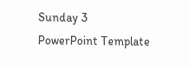Sunday 3
PowerPoint Template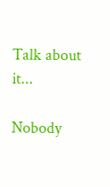Talk about it...

Nobody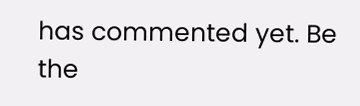has commented yet. Be the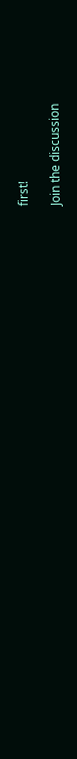first!

Join the discussion